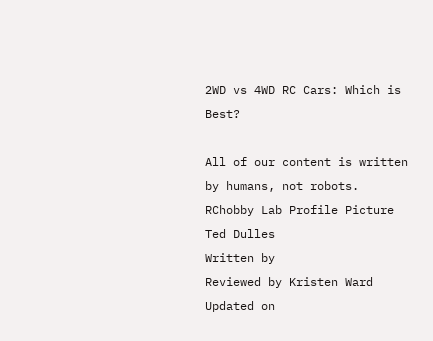2WD vs 4WD RC Cars: Which is Best?

All of our content is written by humans, not robots.
RChobby Lab Profile Picture Ted Dulles
Written by
Reviewed by Kristen Ward
Updated on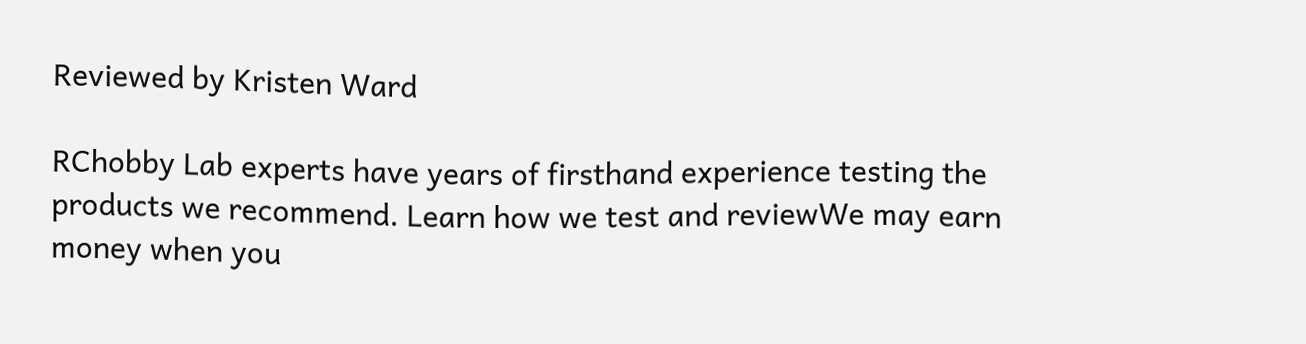Reviewed by Kristen Ward

RChobby Lab experts have years of firsthand experience testing the products we recommend. Learn how we test and reviewWe may earn money when you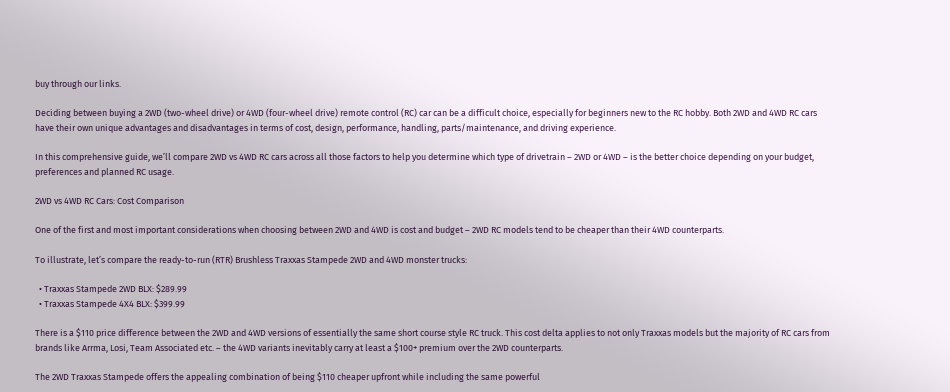buy through our links.

Deciding between buying a 2WD (two-wheel drive) or 4WD (four-wheel drive) remote control (RC) car can be a difficult choice, especially for beginners new to the RC hobby. Both 2WD and 4WD RC cars have their own unique advantages and disadvantages in terms of cost, design, performance, handling, parts/maintenance, and driving experience.

In this comprehensive guide, we’ll compare 2WD vs 4WD RC cars across all those factors to help you determine which type of drivetrain – 2WD or 4WD – is the better choice depending on your budget, preferences and planned RC usage.

2WD vs 4WD RC Cars: Cost Comparison

One of the first and most important considerations when choosing between 2WD and 4WD is cost and budget – 2WD RC models tend to be cheaper than their 4WD counterparts.

To illustrate, let’s compare the ready-to-run (RTR) Brushless Traxxas Stampede 2WD and 4WD monster trucks:

  • Traxxas Stampede 2WD BLX: $289.99
  • Traxxas Stampede 4X4 BLX: $399.99

There is a $110 price difference between the 2WD and 4WD versions of essentially the same short course style RC truck. This cost delta applies to not only Traxxas models but the majority of RC cars from brands like Arrma, Losi, Team Associated etc. – the 4WD variants inevitably carry at least a $100+ premium over the 2WD counterparts.

The 2WD Traxxas Stampede offers the appealing combination of being $110 cheaper upfront while including the same powerful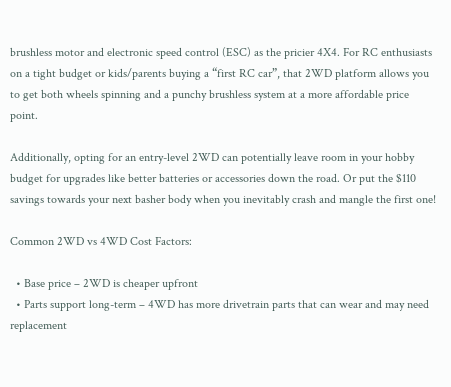brushless motor and electronic speed control (ESC) as the pricier 4X4. For RC enthusiasts on a tight budget or kids/parents buying a “first RC car”, that 2WD platform allows you to get both wheels spinning and a punchy brushless system at a more affordable price point.

Additionally, opting for an entry-level 2WD can potentially leave room in your hobby budget for upgrades like better batteries or accessories down the road. Or put the $110 savings towards your next basher body when you inevitably crash and mangle the first one!

Common 2WD vs 4WD Cost Factors:

  • Base price – 2WD is cheaper upfront
  • Parts support long-term – 4WD has more drivetrain parts that can wear and may need replacement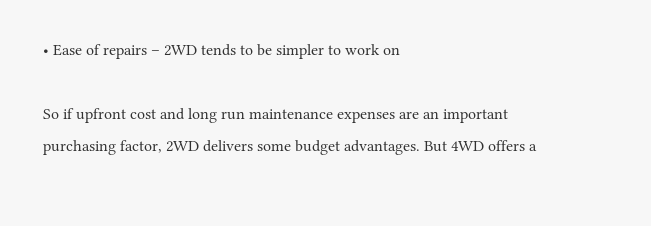• Ease of repairs – 2WD tends to be simpler to work on

So if upfront cost and long run maintenance expenses are an important purchasing factor, 2WD delivers some budget advantages. But 4WD offers a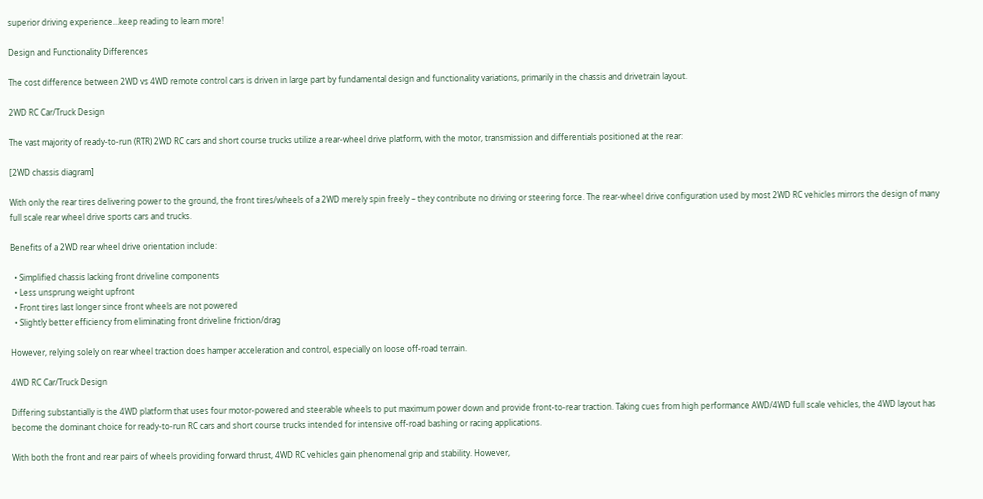superior driving experience…keep reading to learn more!

Design and Functionality Differences

The cost difference between 2WD vs 4WD remote control cars is driven in large part by fundamental design and functionality variations, primarily in the chassis and drivetrain layout.

2WD RC Car/Truck Design

The vast majority of ready-to-run (RTR) 2WD RC cars and short course trucks utilize a rear-wheel drive platform, with the motor, transmission and differentials positioned at the rear:

[2WD chassis diagram]

With only the rear tires delivering power to the ground, the front tires/wheels of a 2WD merely spin freely – they contribute no driving or steering force. The rear-wheel drive configuration used by most 2WD RC vehicles mirrors the design of many full scale rear wheel drive sports cars and trucks.

Benefits of a 2WD rear wheel drive orientation include:

  • Simplified chassis lacking front driveline components
  • Less unsprung weight upfront
  • Front tires last longer since front wheels are not powered
  • Slightly better efficiency from eliminating front driveline friction/drag

However, relying solely on rear wheel traction does hamper acceleration and control, especially on loose off-road terrain.

4WD RC Car/Truck Design

Differing substantially is the 4WD platform that uses four motor-powered and steerable wheels to put maximum power down and provide front-to-rear traction. Taking cues from high performance AWD/4WD full scale vehicles, the 4WD layout has become the dominant choice for ready-to-run RC cars and short course trucks intended for intensive off-road bashing or racing applications.

With both the front and rear pairs of wheels providing forward thrust, 4WD RC vehicles gain phenomenal grip and stability. However,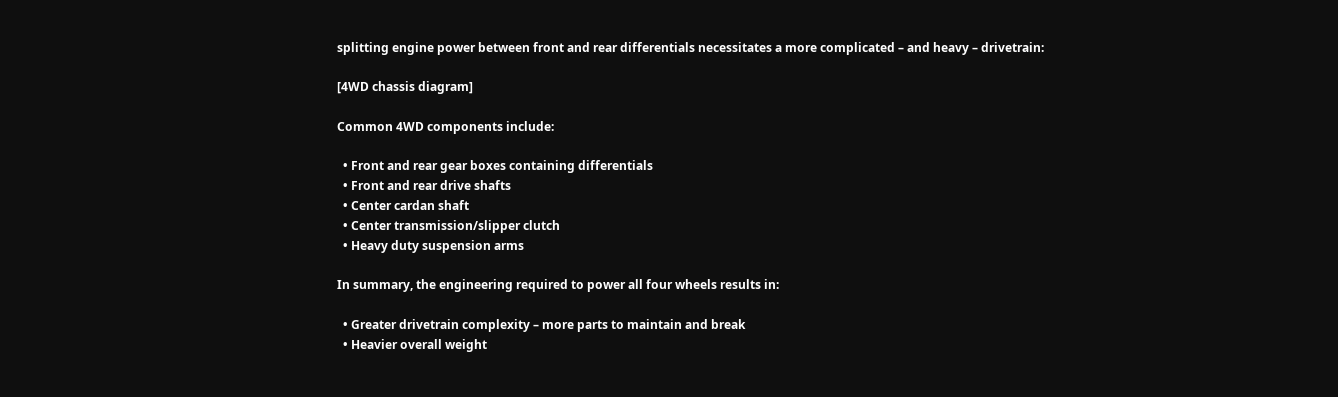splitting engine power between front and rear differentials necessitates a more complicated – and heavy – drivetrain:

[4WD chassis diagram]

Common 4WD components include:

  • Front and rear gear boxes containing differentials
  • Front and rear drive shafts
  • Center cardan shaft
  • Center transmission/slipper clutch
  • Heavy duty suspension arms

In summary, the engineering required to power all four wheels results in:

  • Greater drivetrain complexity – more parts to maintain and break
  • Heavier overall weight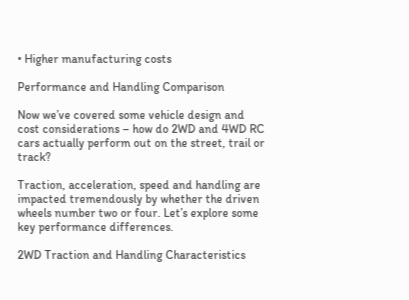• Higher manufacturing costs

Performance and Handling Comparison

Now we’ve covered some vehicle design and cost considerations – how do 2WD and 4WD RC cars actually perform out on the street, trail or track?

Traction, acceleration, speed and handling are impacted tremendously by whether the driven wheels number two or four. Let’s explore some key performance differences.

2WD Traction and Handling Characteristics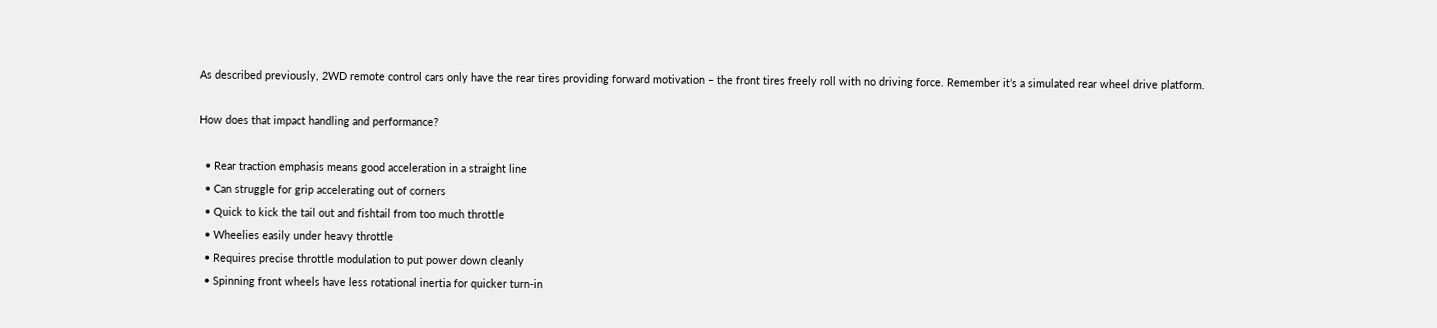As described previously, 2WD remote control cars only have the rear tires providing forward motivation – the front tires freely roll with no driving force. Remember it’s a simulated rear wheel drive platform.

How does that impact handling and performance?

  • Rear traction emphasis means good acceleration in a straight line
  • Can struggle for grip accelerating out of corners
  • Quick to kick the tail out and fishtail from too much throttle
  • Wheelies easily under heavy throttle
  • Requires precise throttle modulation to put power down cleanly
  • Spinning front wheels have less rotational inertia for quicker turn-in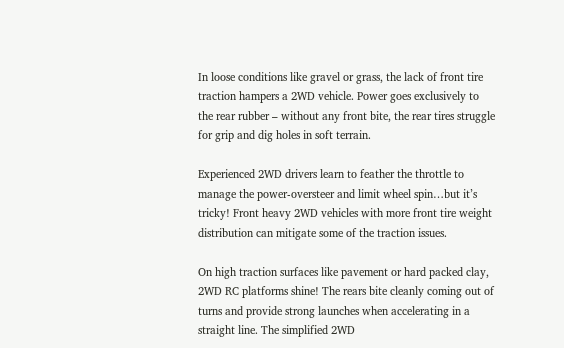In loose conditions like gravel or grass, the lack of front tire traction hampers a 2WD vehicle. Power goes exclusively to the rear rubber – without any front bite, the rear tires struggle for grip and dig holes in soft terrain.

Experienced 2WD drivers learn to feather the throttle to manage the power-oversteer and limit wheel spin…but it’s tricky! Front heavy 2WD vehicles with more front tire weight distribution can mitigate some of the traction issues.

On high traction surfaces like pavement or hard packed clay, 2WD RC platforms shine! The rears bite cleanly coming out of turns and provide strong launches when accelerating in a straight line. The simplified 2WD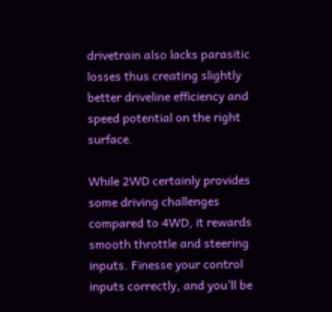drivetrain also lacks parasitic losses thus creating slightly better driveline efficiency and speed potential on the right surface.

While 2WD certainly provides some driving challenges compared to 4WD, it rewards smooth throttle and steering inputs. Finesse your control inputs correctly, and you’ll be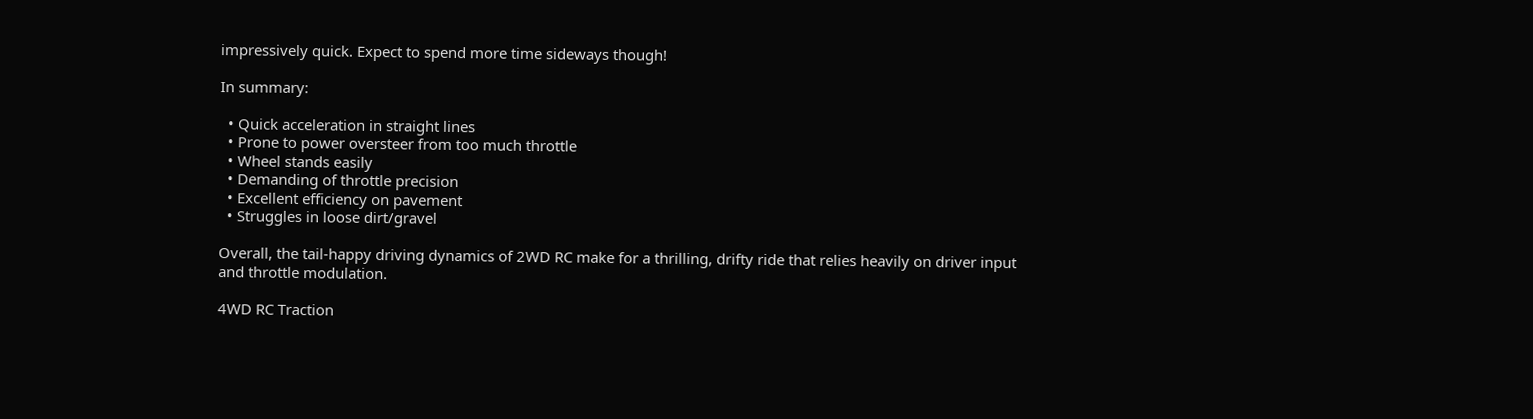impressively quick. Expect to spend more time sideways though!

In summary:

  • Quick acceleration in straight lines
  • Prone to power oversteer from too much throttle
  • Wheel stands easily
  • Demanding of throttle precision
  • Excellent efficiency on pavement
  • Struggles in loose dirt/gravel

Overall, the tail-happy driving dynamics of 2WD RC make for a thrilling, drifty ride that relies heavily on driver input and throttle modulation.

4WD RC Traction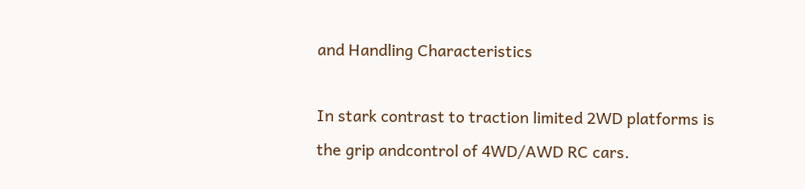and Handling Characteristics

In stark contrast to traction limited 2WD platforms is the grip andcontrol of 4WD/AWD RC cars.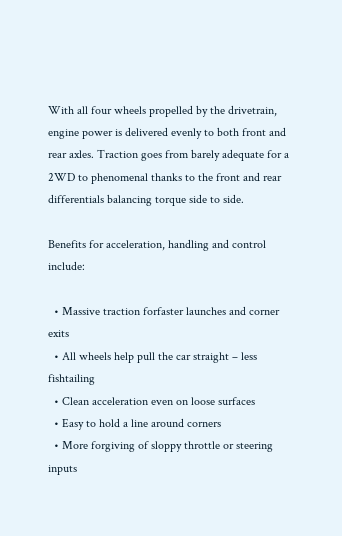With all four wheels propelled by the drivetrain, engine power is delivered evenly to both front and rear axles. Traction goes from barely adequate for a 2WD to phenomenal thanks to the front and rear differentials balancing torque side to side.

Benefits for acceleration, handling and control include:

  • Massive traction forfaster launches and corner exits
  • All wheels help pull the car straight – less fishtailing
  • Clean acceleration even on loose surfaces
  • Easy to hold a line around corners
  • More forgiving of sloppy throttle or steering inputs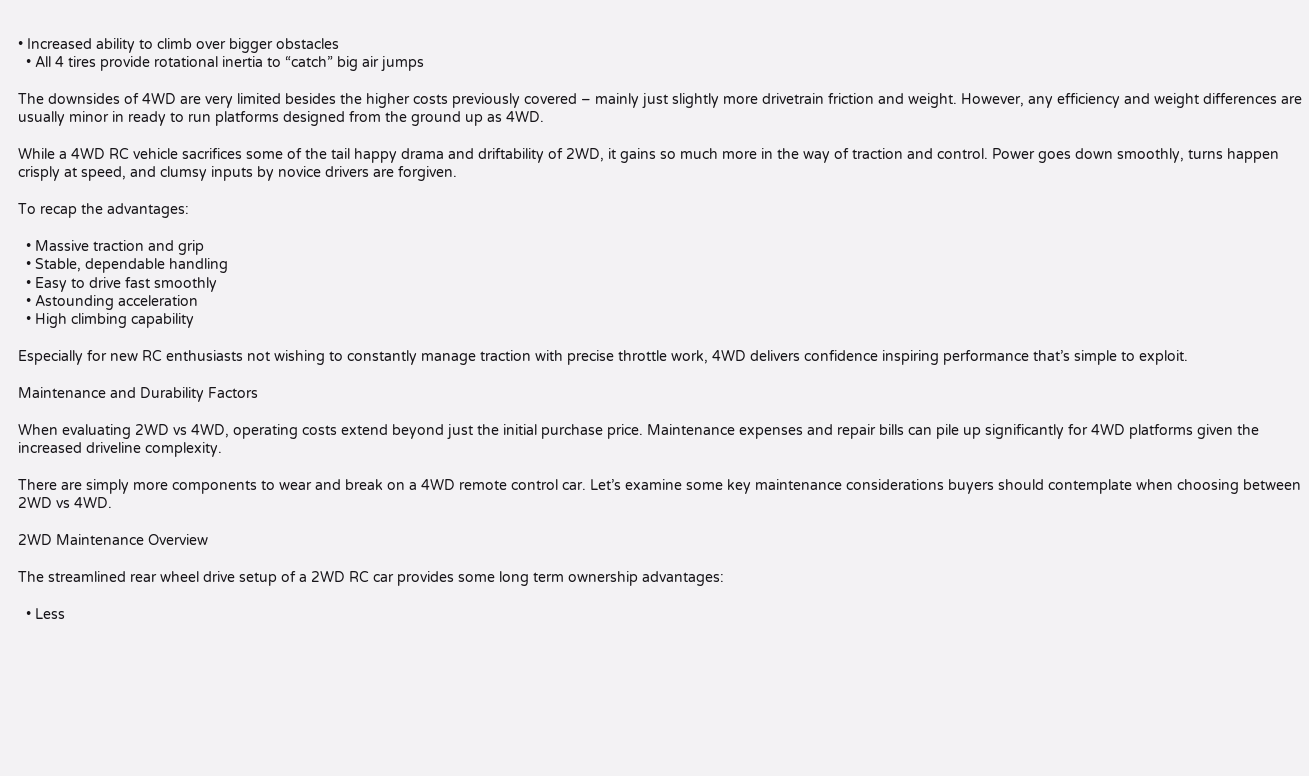• Increased ability to climb over bigger obstacles
  • All 4 tires provide rotational inertia to “catch” big air jumps

The downsides of 4WD are very limited besides the higher costs previously covered – mainly just slightly more drivetrain friction and weight. However, any efficiency and weight differences are usually minor in ready to run platforms designed from the ground up as 4WD.

While a 4WD RC vehicle sacrifices some of the tail happy drama and driftability of 2WD, it gains so much more in the way of traction and control. Power goes down smoothly, turns happen crisply at speed, and clumsy inputs by novice drivers are forgiven.

To recap the advantages:

  • Massive traction and grip
  • Stable, dependable handling
  • Easy to drive fast smoothly
  • Astounding acceleration
  • High climbing capability

Especially for new RC enthusiasts not wishing to constantly manage traction with precise throttle work, 4WD delivers confidence inspiring performance that’s simple to exploit.

Maintenance and Durability Factors

When evaluating 2WD vs 4WD, operating costs extend beyond just the initial purchase price. Maintenance expenses and repair bills can pile up significantly for 4WD platforms given the increased driveline complexity.

There are simply more components to wear and break on a 4WD remote control car. Let’s examine some key maintenance considerations buyers should contemplate when choosing between 2WD vs 4WD.

2WD Maintenance Overview

The streamlined rear wheel drive setup of a 2WD RC car provides some long term ownership advantages:

  • Less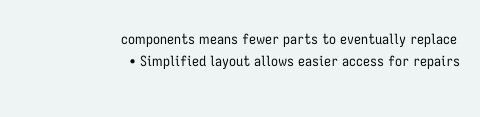components means fewer parts to eventually replace
  • Simplified layout allows easier access for repairs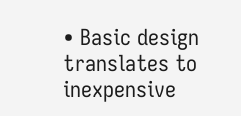• Basic design translates to inexpensive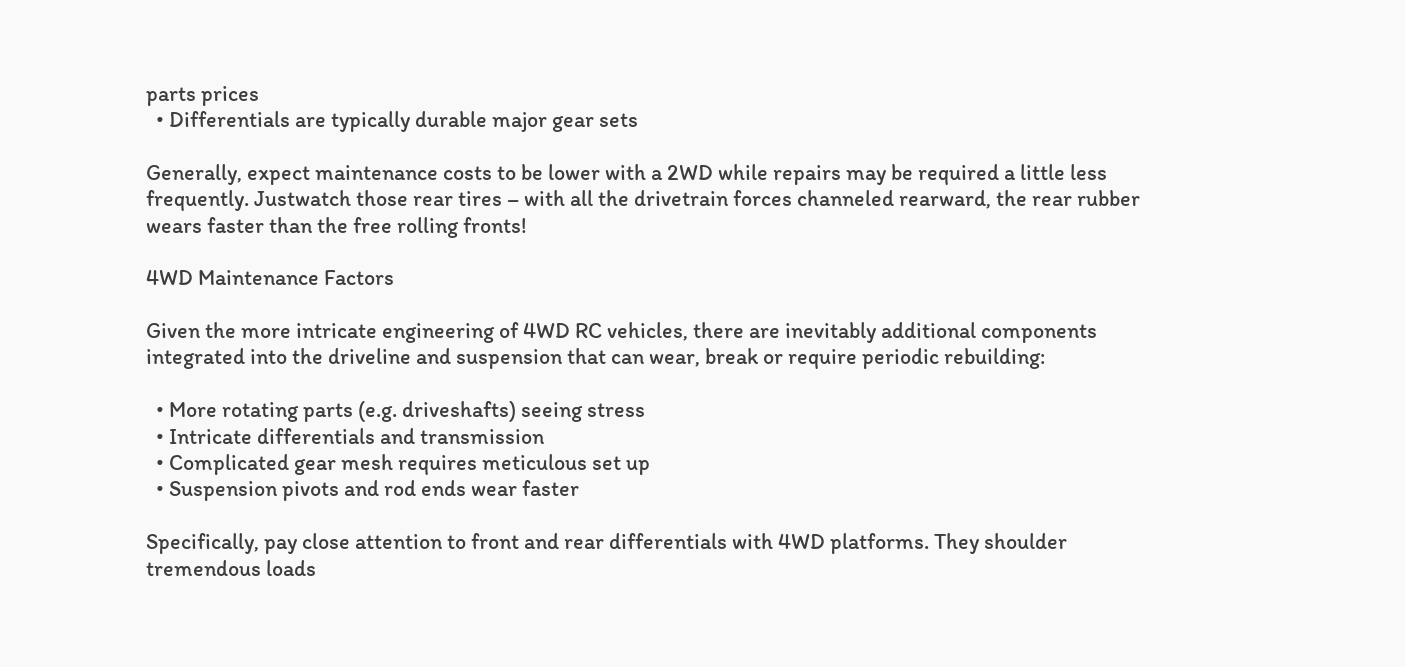parts prices
  • Differentials are typically durable major gear sets

Generally, expect maintenance costs to be lower with a 2WD while repairs may be required a little less frequently. Justwatch those rear tires – with all the drivetrain forces channeled rearward, the rear rubber wears faster than the free rolling fronts!

4WD Maintenance Factors

Given the more intricate engineering of 4WD RC vehicles, there are inevitably additional components integrated into the driveline and suspension that can wear, break or require periodic rebuilding:

  • More rotating parts (e.g. driveshafts) seeing stress
  • Intricate differentials and transmission
  • Complicated gear mesh requires meticulous set up
  • Suspension pivots and rod ends wear faster

Specifically, pay close attention to front and rear differentials with 4WD platforms. They shoulder tremendous loads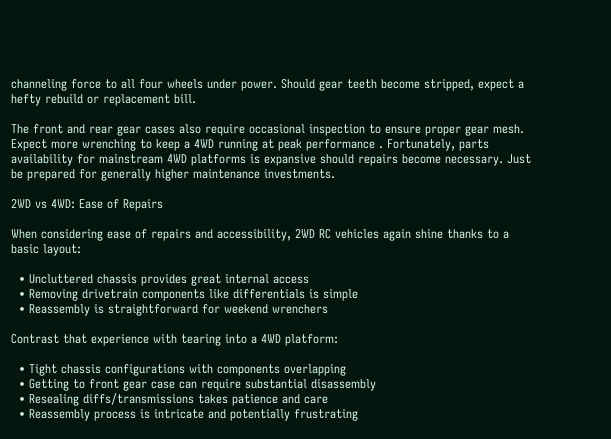channeling force to all four wheels under power. Should gear teeth become stripped, expect a hefty rebuild or replacement bill.

The front and rear gear cases also require occasional inspection to ensure proper gear mesh. Expect more wrenching to keep a 4WD running at peak performance . Fortunately, parts availability for mainstream 4WD platforms is expansive should repairs become necessary. Just be prepared for generally higher maintenance investments.

2WD vs 4WD: Ease of Repairs

When considering ease of repairs and accessibility, 2WD RC vehicles again shine thanks to a basic layout:

  • Uncluttered chassis provides great internal access
  • Removing drivetrain components like differentials is simple
  • Reassembly is straightforward for weekend wrenchers

Contrast that experience with tearing into a 4WD platform:

  • Tight chassis configurations with components overlapping
  • Getting to front gear case can require substantial disassembly
  • Resealing diffs/transmissions takes patience and care
  • Reassembly process is intricate and potentially frustrating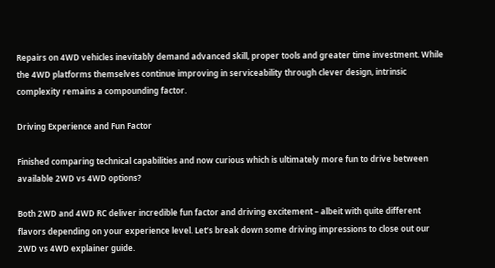Repairs on 4WD vehicles inevitably demand advanced skill, proper tools and greater time investment. While the 4WD platforms themselves continue improving in serviceability through clever design, intrinsic complexity remains a compounding factor.

Driving Experience and Fun Factor

Finished comparing technical capabilities and now curious which is ultimately more fun to drive between available 2WD vs 4WD options?

Both 2WD and 4WD RC deliver incredible fun factor and driving excitement – albeit with quite different flavors depending on your experience level. Let’s break down some driving impressions to close out our 2WD vs 4WD explainer guide.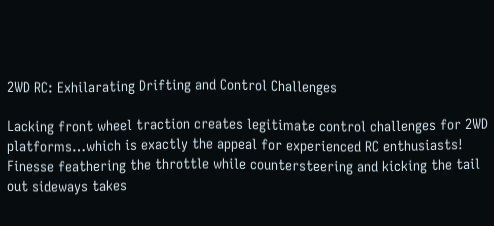2WD RC: Exhilarating Drifting and Control Challenges

Lacking front wheel traction creates legitimate control challenges for 2WD platforms…which is exactly the appeal for experienced RC enthusiasts! Finesse feathering the throttle while countersteering and kicking the tail out sideways takes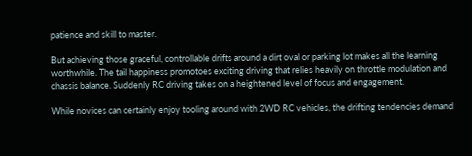patience and skill to master.

But achieving those graceful, controllable drifts around a dirt oval or parking lot makes all the learning worthwhile. The tail happiness promotoes exciting driving that relies heavily on throttle modulation and chassis balance. Suddenly RC driving takes on a heightened level of focus and engagement.

While novices can certainly enjoy tooling around with 2WD RC vehicles, the drifting tendencies demand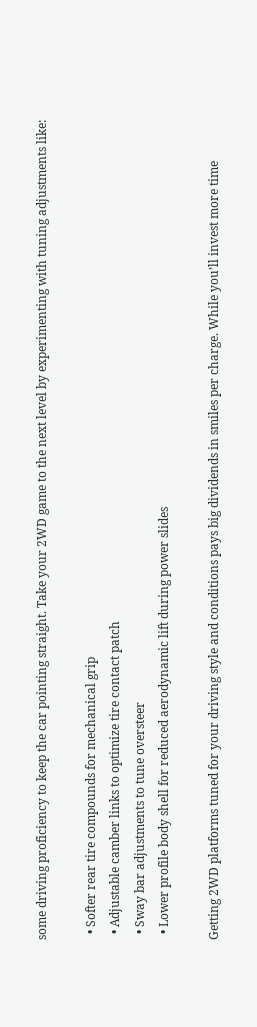some driving proficiency to keep the car pointing straight. Take your 2WD game to the next level by experimenting with tuning adjustments like:

  • Softer rear tire compounds for mechanical grip
  • Adjustable camber links to optimize tire contact patch
  • Sway bar adjustments to tune oversteer
  • Lower profile body shell for reduced aerodynamic lift during power slides

Getting 2WD platforms tuned for your driving style and conditions pays big dividends in smiles per charge. While you’ll invest more time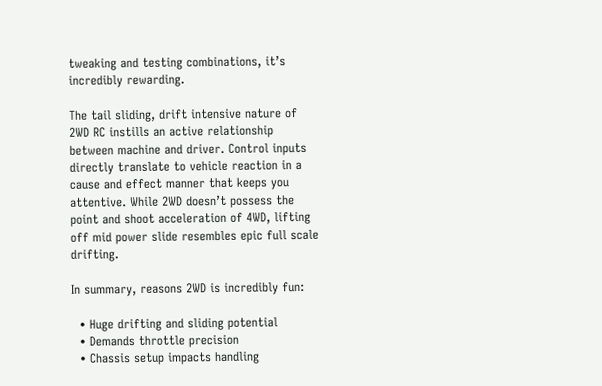tweaking and testing combinations, it’s incredibly rewarding.

The tail sliding, drift intensive nature of 2WD RC instills an active relationship between machine and driver. Control inputs directly translate to vehicle reaction in a cause and effect manner that keeps you attentive. While 2WD doesn’t possess the point and shoot acceleration of 4WD, lifting off mid power slide resembles epic full scale drifting.

In summary, reasons 2WD is incredibly fun:

  • Huge drifting and sliding potential
  • Demands throttle precision
  • Chassis setup impacts handling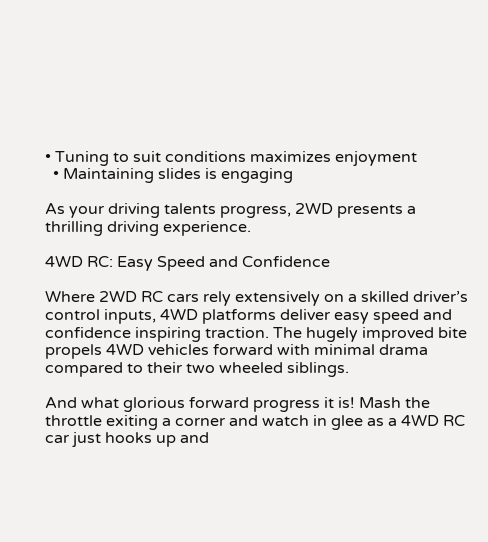• Tuning to suit conditions maximizes enjoyment
  • Maintaining slides is engaging

As your driving talents progress, 2WD presents a thrilling driving experience.

4WD RC: Easy Speed and Confidence

Where 2WD RC cars rely extensively on a skilled driver’s control inputs, 4WD platforms deliver easy speed and confidence inspiring traction. The hugely improved bite propels 4WD vehicles forward with minimal drama compared to their two wheeled siblings.

And what glorious forward progress it is! Mash the throttle exiting a corner and watch in glee as a 4WD RC car just hooks up and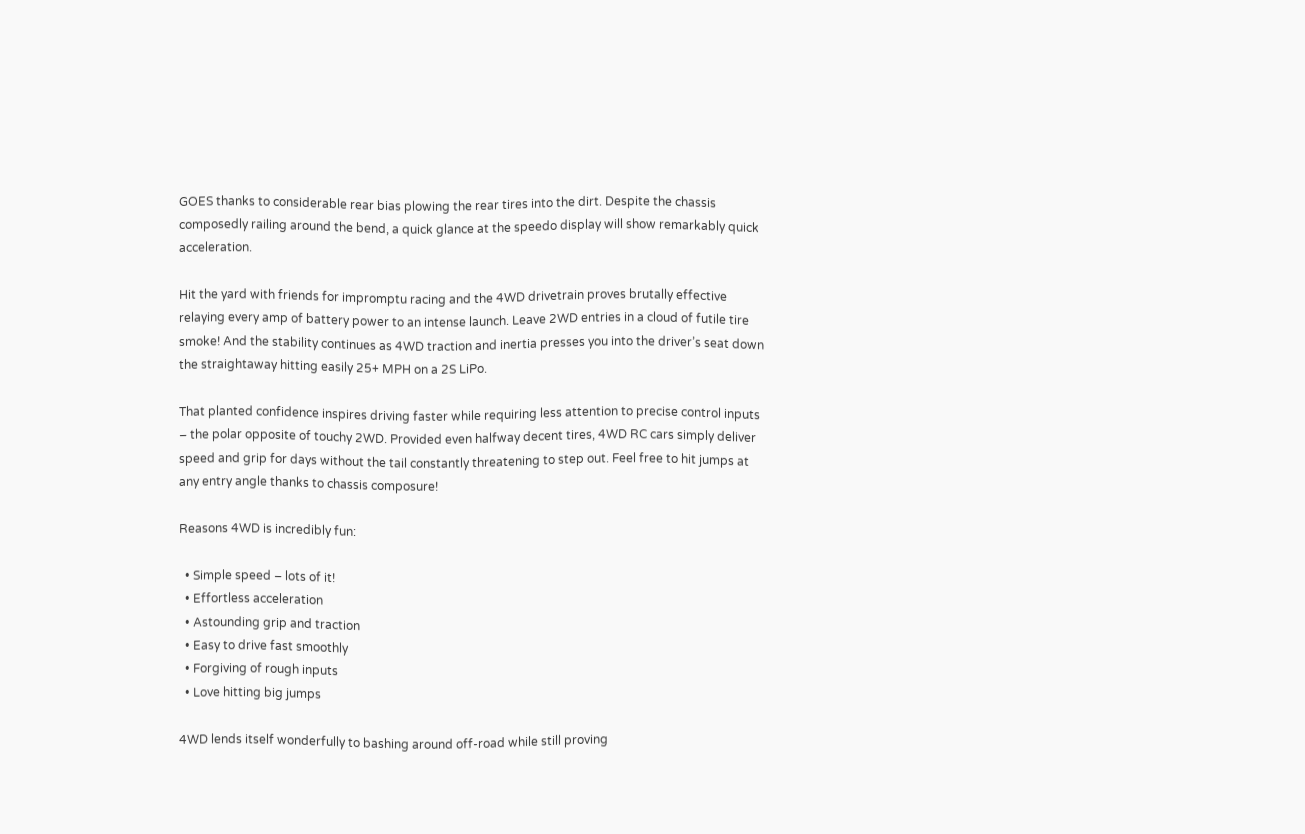GOES thanks to considerable rear bias plowing the rear tires into the dirt. Despite the chassis composedly railing around the bend, a quick glance at the speedo display will show remarkably quick acceleration.

Hit the yard with friends for impromptu racing and the 4WD drivetrain proves brutally effective relaying every amp of battery power to an intense launch. Leave 2WD entries in a cloud of futile tire smoke! And the stability continues as 4WD traction and inertia presses you into the driver’s seat down the straightaway hitting easily 25+ MPH on a 2S LiPo.

That planted confidence inspires driving faster while requiring less attention to precise control inputs – the polar opposite of touchy 2WD. Provided even halfway decent tires, 4WD RC cars simply deliver speed and grip for days without the tail constantly threatening to step out. Feel free to hit jumps at any entry angle thanks to chassis composure!

Reasons 4WD is incredibly fun:

  • Simple speed – lots of it!
  • Effortless acceleration
  • Astounding grip and traction
  • Easy to drive fast smoothly
  • Forgiving of rough inputs
  • Love hitting big jumps

4WD lends itself wonderfully to bashing around off-road while still proving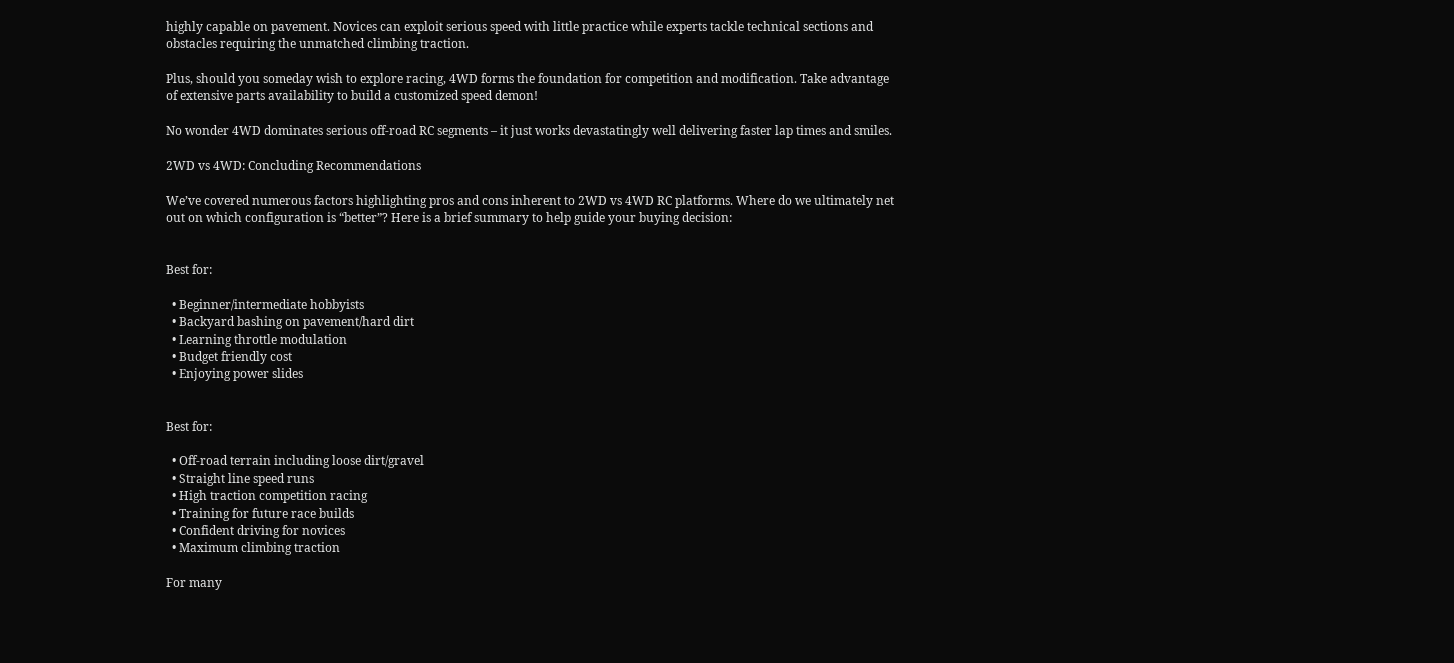highly capable on pavement. Novices can exploit serious speed with little practice while experts tackle technical sections and obstacles requiring the unmatched climbing traction.

Plus, should you someday wish to explore racing, 4WD forms the foundation for competition and modification. Take advantage of extensive parts availability to build a customized speed demon!

No wonder 4WD dominates serious off-road RC segments – it just works devastatingly well delivering faster lap times and smiles.

2WD vs 4WD: Concluding Recommendations

We’ve covered numerous factors highlighting pros and cons inherent to 2WD vs 4WD RC platforms. Where do we ultimately net out on which configuration is “better”? Here is a brief summary to help guide your buying decision:


Best for:

  • Beginner/intermediate hobbyists
  • Backyard bashing on pavement/hard dirt
  • Learning throttle modulation
  • Budget friendly cost
  • Enjoying power slides


Best for:

  • Off-road terrain including loose dirt/gravel
  • Straight line speed runs
  • High traction competition racing
  • Training for future race builds
  • Confident driving for novices
  • Maximum climbing traction

For many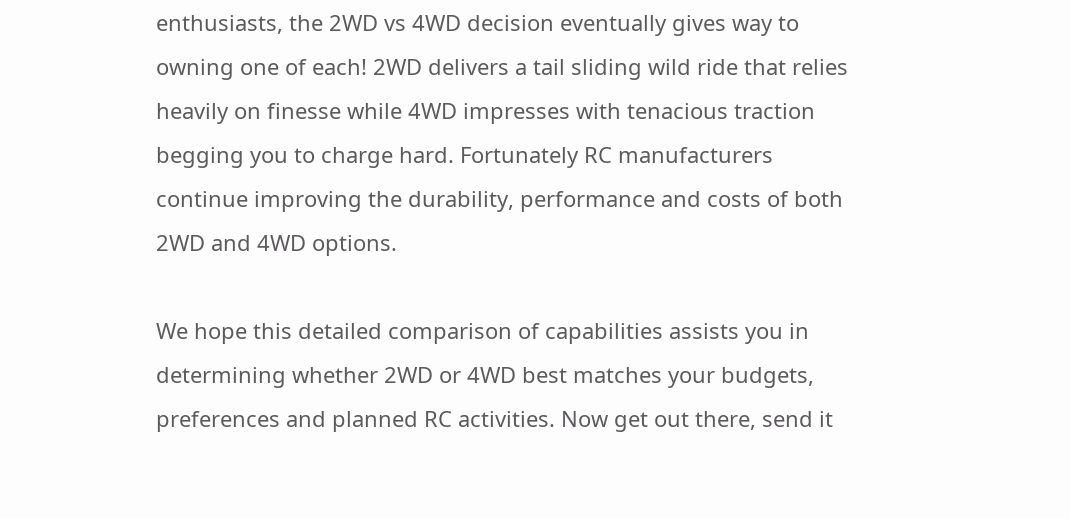enthusiasts, the 2WD vs 4WD decision eventually gives way to owning one of each! 2WD delivers a tail sliding wild ride that relies heavily on finesse while 4WD impresses with tenacious traction begging you to charge hard. Fortunately RC manufacturers continue improving the durability, performance and costs of both 2WD and 4WD options.

We hope this detailed comparison of capabilities assists you in determining whether 2WD or 4WD best matches your budgets, preferences and planned RC activities. Now get out there, send it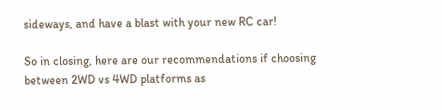sideways, and have a blast with your new RC car!

So in closing, here are our recommendations if choosing between 2WD vs 4WD platforms as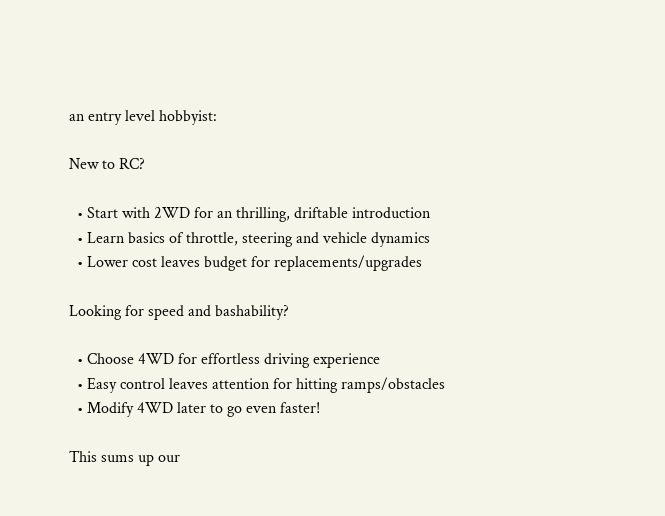an entry level hobbyist:

New to RC?

  • Start with 2WD for an thrilling, driftable introduction
  • Learn basics of throttle, steering and vehicle dynamics
  • Lower cost leaves budget for replacements/upgrades

Looking for speed and bashability?

  • Choose 4WD for effortless driving experience
  • Easy control leaves attention for hitting ramps/obstacles
  • Modify 4WD later to go even faster!

This sums up our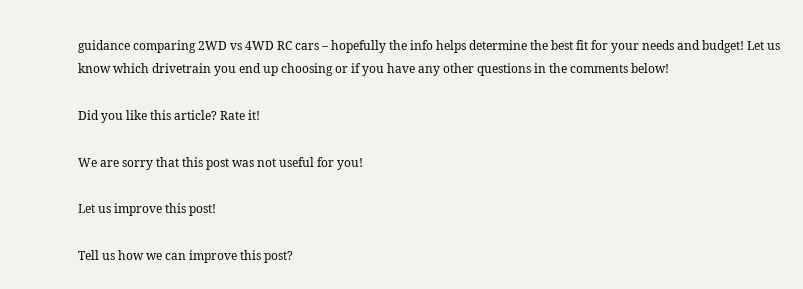guidance comparing 2WD vs 4WD RC cars – hopefully the info helps determine the best fit for your needs and budget! Let us know which drivetrain you end up choosing or if you have any other questions in the comments below!

Did you like this article? Rate it!

We are sorry that this post was not useful for you!

Let us improve this post!

Tell us how we can improve this post?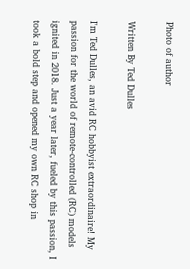Photo of author

Written By Ted Dulles

I'm Ted Dulles, an avid RC hobbyist extraordinaire! My passion for the world of remote-controlled (RC) models ignited in 2018. Just a year later, fueled by this passion, I took a bold step and opened my own RC shop in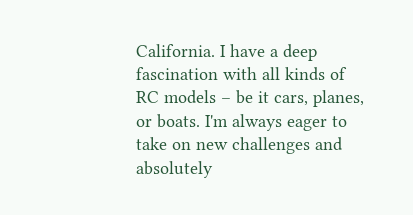California. I have a deep fascination with all kinds of RC models – be it cars, planes, or boats. I'm always eager to take on new challenges and absolutely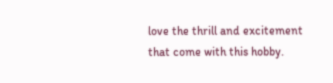love the thrill and excitement that come with this hobby.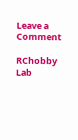Leave a Comment

RChobby Lab